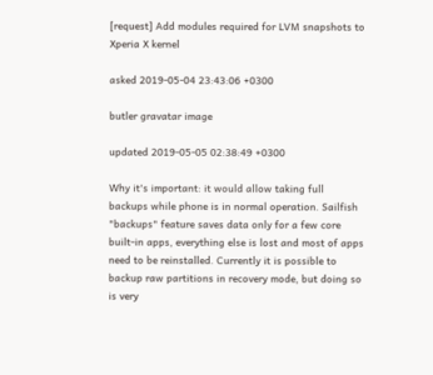[request] Add modules required for LVM snapshots to Xperia X kernel

asked 2019-05-04 23:43:06 +0300

butler gravatar image

updated 2019-05-05 02:38:49 +0300

Why it's important: it would allow taking full backups while phone is in normal operation. Sailfish "backups" feature saves data only for a few core built-in apps, everything else is lost and most of apps need to be reinstalled. Currently it is possible to backup raw partitions in recovery mode, but doing so is very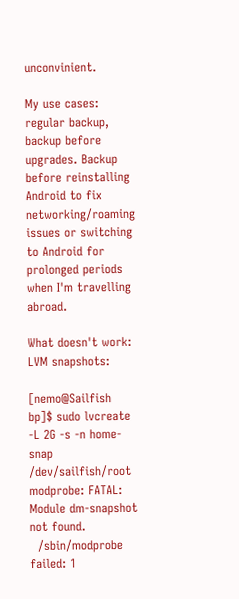unconvinient.

My use cases: regular backup, backup before upgrades. Backup before reinstalling Android to fix networking/roaming issues or switching to Android for prolonged periods when I'm travelling abroad.

What doesn't work: LVM snapshots:

[nemo@Sailfish bp]$ sudo lvcreate -L 2G -s -n home-snap /dev/sailfish/root
modprobe: FATAL: Module dm-snapshot not found.
  /sbin/modprobe failed: 1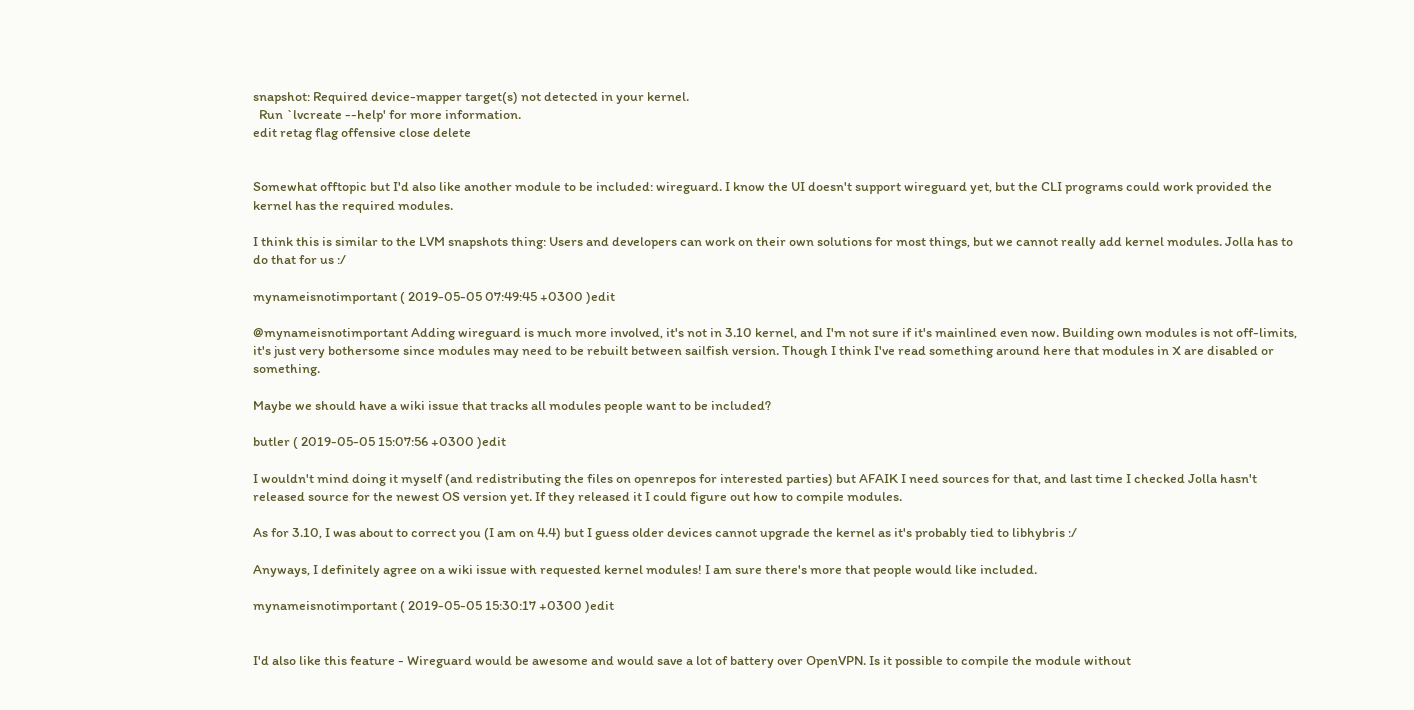snapshot: Required device-mapper target(s) not detected in your kernel.
  Run `lvcreate --help' for more information.
edit retag flag offensive close delete


Somewhat offtopic but I'd also like another module to be included: wireguard. I know the UI doesn't support wireguard yet, but the CLI programs could work provided the kernel has the required modules.

I think this is similar to the LVM snapshots thing: Users and developers can work on their own solutions for most things, but we cannot really add kernel modules. Jolla has to do that for us :/

mynameisnotimportant ( 2019-05-05 07:49:45 +0300 )edit

@mynameisnotimportant Adding wireguard is much more involved, it's not in 3.10 kernel, and I'm not sure if it's mainlined even now. Building own modules is not off-limits, it's just very bothersome since modules may need to be rebuilt between sailfish version. Though I think I've read something around here that modules in X are disabled or something.

Maybe we should have a wiki issue that tracks all modules people want to be included?

butler ( 2019-05-05 15:07:56 +0300 )edit

I wouldn't mind doing it myself (and redistributing the files on openrepos for interested parties) but AFAIK I need sources for that, and last time I checked Jolla hasn't released source for the newest OS version yet. If they released it I could figure out how to compile modules.

As for 3.10, I was about to correct you (I am on 4.4) but I guess older devices cannot upgrade the kernel as it's probably tied to libhybris :/

Anyways, I definitely agree on a wiki issue with requested kernel modules! I am sure there's more that people would like included.

mynameisnotimportant ( 2019-05-05 15:30:17 +0300 )edit


I'd also like this feature - Wireguard would be awesome and would save a lot of battery over OpenVPN. Is it possible to compile the module without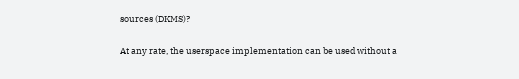sources (DKMS)?

At any rate, the userspace implementation can be used without a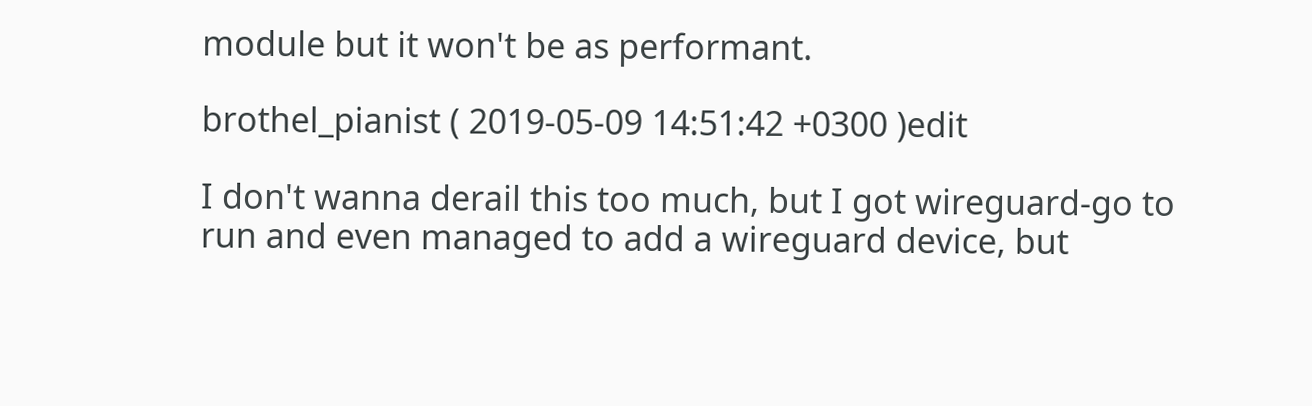module but it won't be as performant.

brothel_pianist ( 2019-05-09 14:51:42 +0300 )edit

I don't wanna derail this too much, but I got wireguard-go to run and even managed to add a wireguard device, but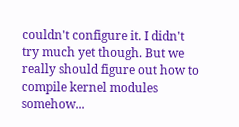couldn't configure it. I didn't try much yet though. But we really should figure out how to compile kernel modules somehow...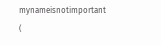mynameisnotimportant (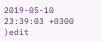2019-05-10 23:39:03 +0300 )edit